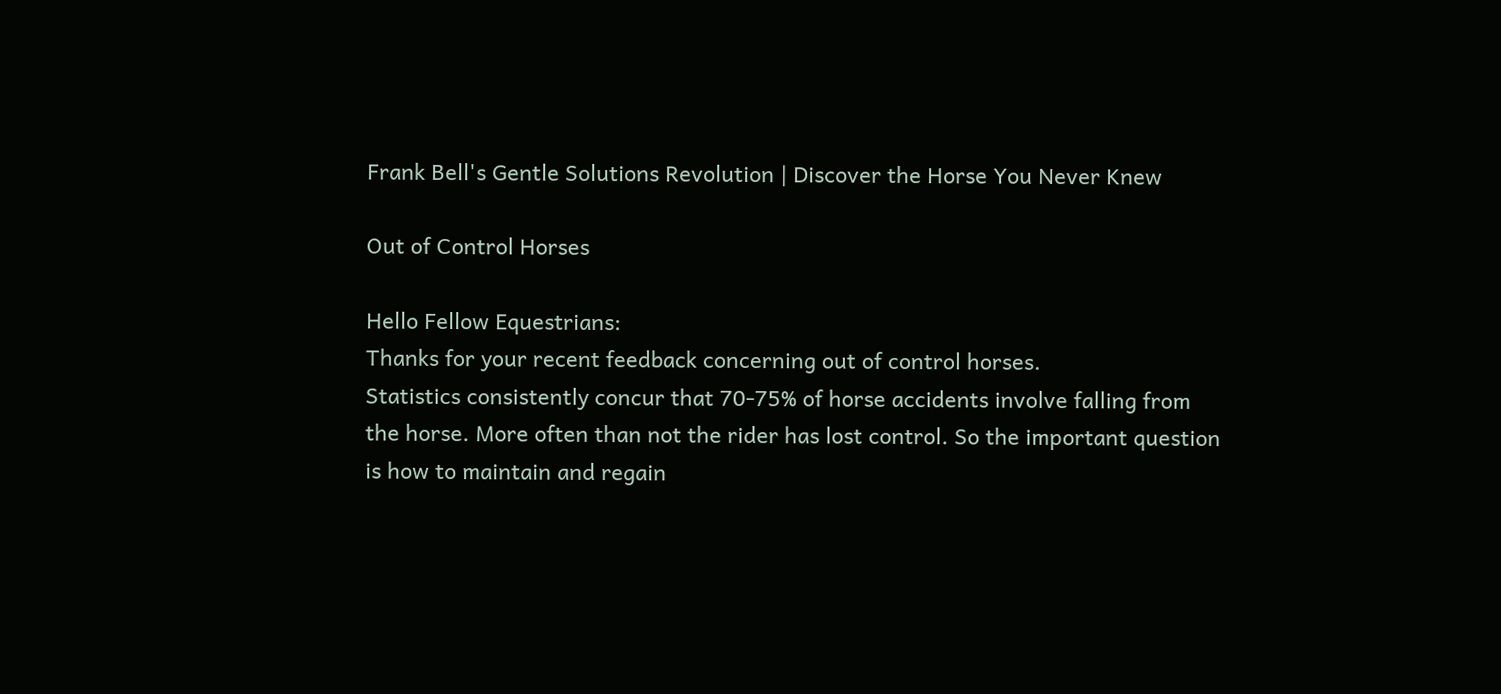Frank Bell's Gentle Solutions Revolution | Discover the Horse You Never Knew

Out of Control Horses

Hello Fellow Equestrians:
Thanks for your recent feedback concerning out of control horses.
Statistics consistently concur that 70-75% of horse accidents involve falling from the horse. More often than not the rider has lost control. So the important question is how to maintain and regain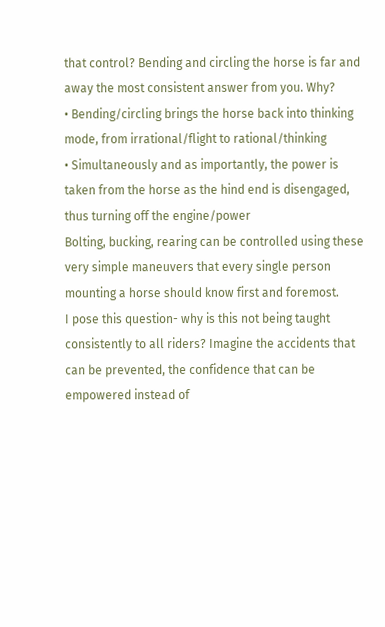that control? Bending and circling the horse is far and away the most consistent answer from you. Why?
• Bending/circling brings the horse back into thinking mode, from irrational/flight to rational/thinking
• Simultaneously and as importantly, the power is taken from the horse as the hind end is disengaged, thus turning off the engine/power
Bolting, bucking, rearing can be controlled using these very simple maneuvers that every single person mounting a horse should know first and foremost.
I pose this question- why is this not being taught consistently to all riders? Imagine the accidents that can be prevented, the confidence that can be empowered instead of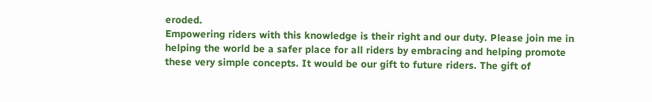eroded.
Empowering riders with this knowledge is their right and our duty. Please join me in helping the world be a safer place for all riders by embracing and helping promote these very simple concepts. It would be our gift to future riders. The gift of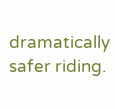dramatically safer riding.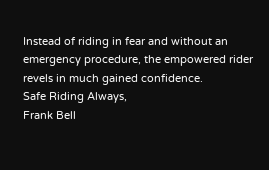Instead of riding in fear and without an emergency procedure, the empowered rider revels in much gained confidence.
Safe Riding Always,
Frank Bell